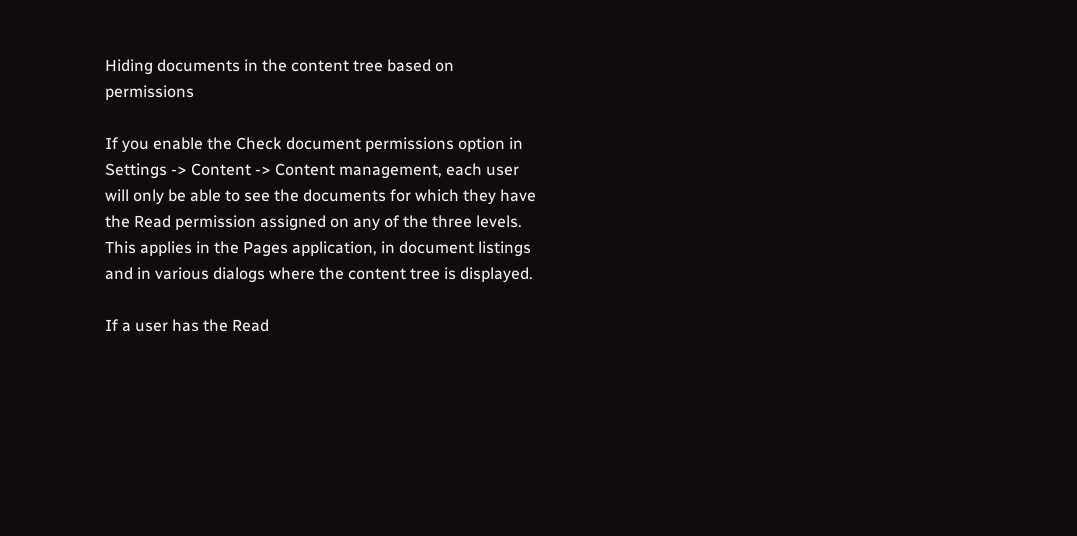Hiding documents in the content tree based on permissions

If you enable the Check document permissions option in Settings -> Content -> Content management, each user will only be able to see the documents for which they have the Read permission assigned on any of the three levels. This applies in the Pages application, in document listings and in various dialogs where the content tree is displayed.

If a user has the Read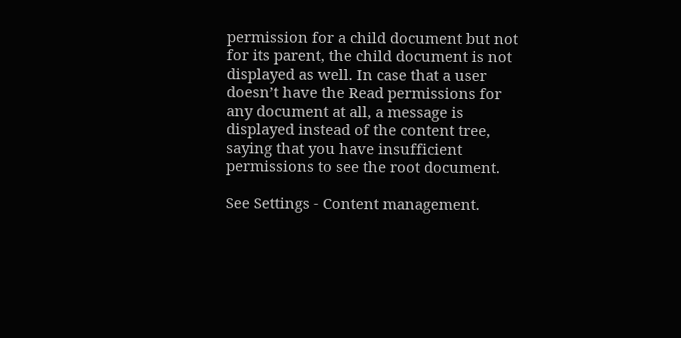permission for a child document but not for its parent, the child document is not displayed as well. In case that a user doesn’t have the Read permissions for any document at all, a message is displayed instead of the content tree, saying that you have insufficient permissions to see the root document.

See Settings - Content management.